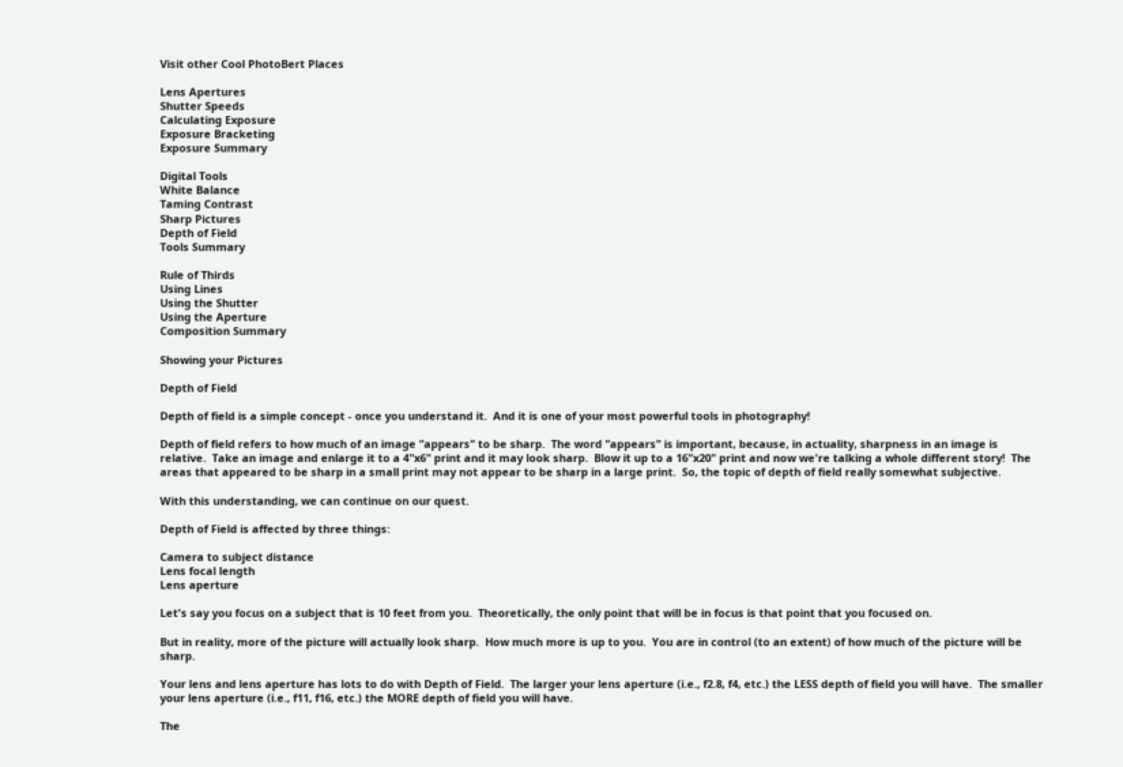Visit other Cool PhotoBert Places

Lens Apertures
Shutter Speeds
Calculating Exposure
Exposure Bracketing
Exposure Summary

Digital Tools
White Balance
Taming Contrast
Sharp Pictures
Depth of Field
Tools Summary

Rule of Thirds
Using Lines
Using the Shutter
Using the Aperture
Composition Summary

Showing your Pictures

Depth of Field

Depth of field is a simple concept - once you understand it.  And it is one of your most powerful tools in photography!

Depth of field refers to how much of an image "appears" to be sharp.  The word "appears" is important, because, in actuality, sharpness in an image is relative.  Take an image and enlarge it to a 4"x6" print and it may look sharp.  Blow it up to a 16"x20" print and now we're talking a whole different story!  The areas that appeared to be sharp in a small print may not appear to be sharp in a large print.  So, the topic of depth of field really somewhat subjective.

With this understanding, we can continue on our quest.

Depth of Field is affected by three things:

Camera to subject distance
Lens focal length
Lens aperture

Let's say you focus on a subject that is 10 feet from you.  Theoretically, the only point that will be in focus is that point that you focused on.

But in reality, more of the picture will actually look sharp.  How much more is up to you.  You are in control (to an extent) of how much of the picture will be sharp.

Your lens and lens aperture has lots to do with Depth of Field.  The larger your lens aperture (i.e., f2.8, f4, etc.) the LESS depth of field you will have.  The smaller your lens aperture (i.e., f11, f16, etc.) the MORE depth of field you will have.

The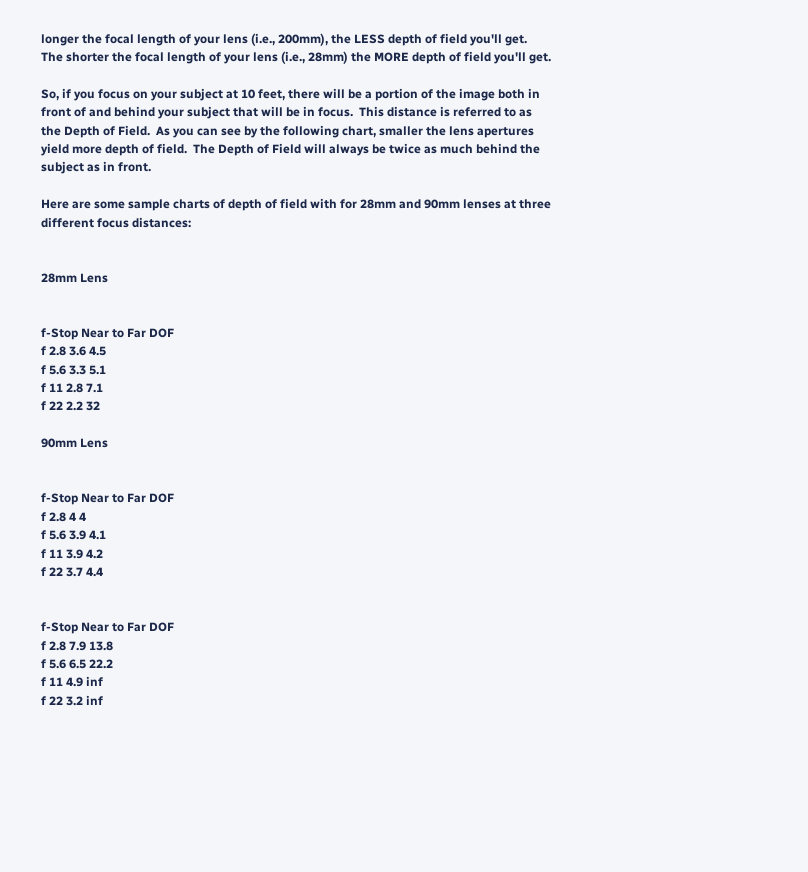longer the focal length of your lens (i.e., 200mm), the LESS depth of field you'll get.  The shorter the focal length of your lens (i.e., 28mm) the MORE depth of field you'll get.

So, if you focus on your subject at 10 feet, there will be a portion of the image both in front of and behind your subject that will be in focus.  This distance is referred to as the Depth of Field.  As you can see by the following chart, smaller the lens apertures yield more depth of field.  The Depth of Field will always be twice as much behind the subject as in front.

Here are some sample charts of depth of field with for 28mm and 90mm lenses at three different focus distances:


28mm Lens


f-Stop Near to Far DOF
f 2.8 3.6 4.5
f 5.6 3.3 5.1
f 11 2.8 7.1
f 22 2.2 32

90mm Lens


f-Stop Near to Far DOF
f 2.8 4 4
f 5.6 3.9 4.1
f 11 3.9 4.2
f 22 3.7 4.4


f-Stop Near to Far DOF
f 2.8 7.9 13.8
f 5.6 6.5 22.2
f 11 4.9 inf
f 22 3.2 inf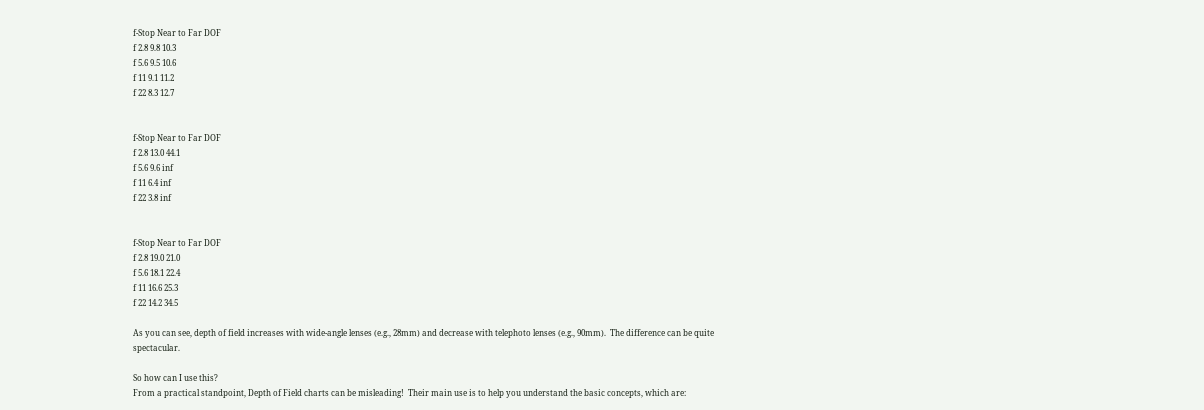f-Stop Near to Far DOF
f 2.8 9.8 10.3
f 5.6 9.5 10.6
f 11 9.1 11.2
f 22 8.3 12.7


f-Stop Near to Far DOF
f 2.8 13.0 44.1
f 5.6 9.6 inf
f 11 6.4 inf
f 22 3.8 inf


f-Stop Near to Far DOF
f 2.8 19.0 21.0
f 5.6 18.1 22.4
f 11 16.6 25.3
f 22 14.2 34.5

As you can see, depth of field increases with wide-angle lenses (e.g., 28mm) and decrease with telephoto lenses (e.g., 90mm).  The difference can be quite spectacular.

So how can I use this?
From a practical standpoint, Depth of Field charts can be misleading!  Their main use is to help you understand the basic concepts, which are: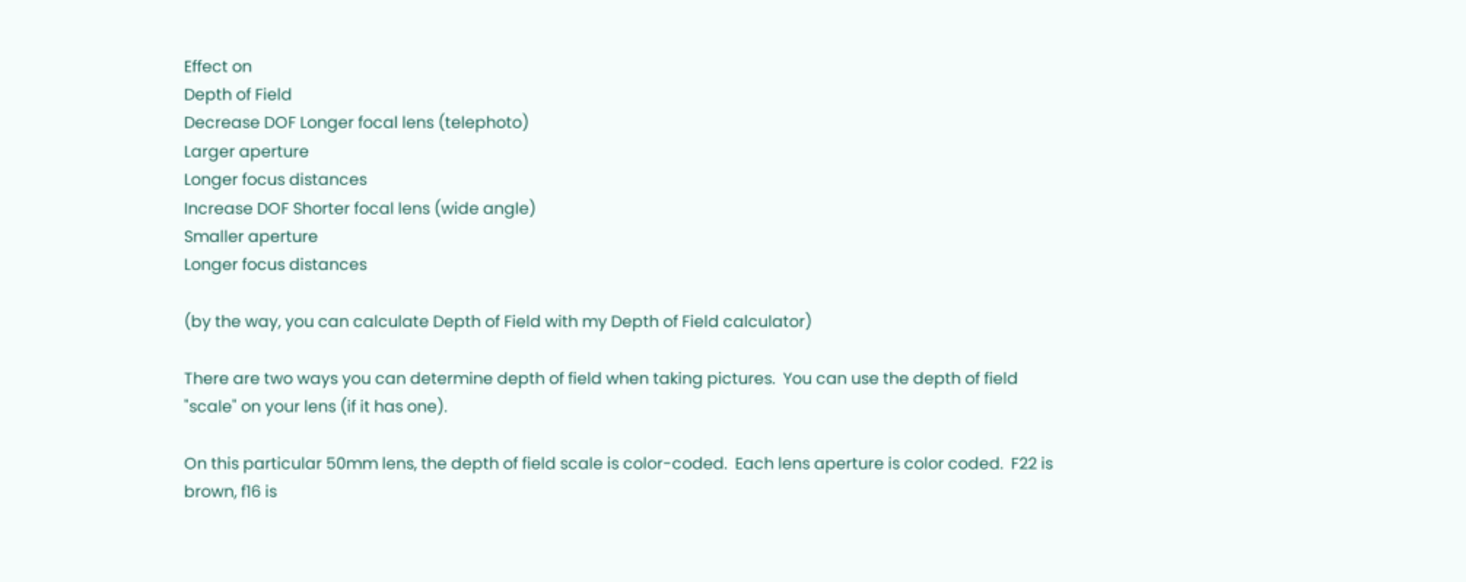Effect on
Depth of Field
Decrease DOF Longer focal lens (telephoto)
Larger aperture
Longer focus distances
Increase DOF Shorter focal lens (wide angle)
Smaller aperture
Longer focus distances

(by the way, you can calculate Depth of Field with my Depth of Field calculator)

There are two ways you can determine depth of field when taking pictures.  You can use the depth of field "scale" on your lens (if it has one).

On this particular 50mm lens, the depth of field scale is color-coded.  Each lens aperture is color coded.  F22 is brown, f16 is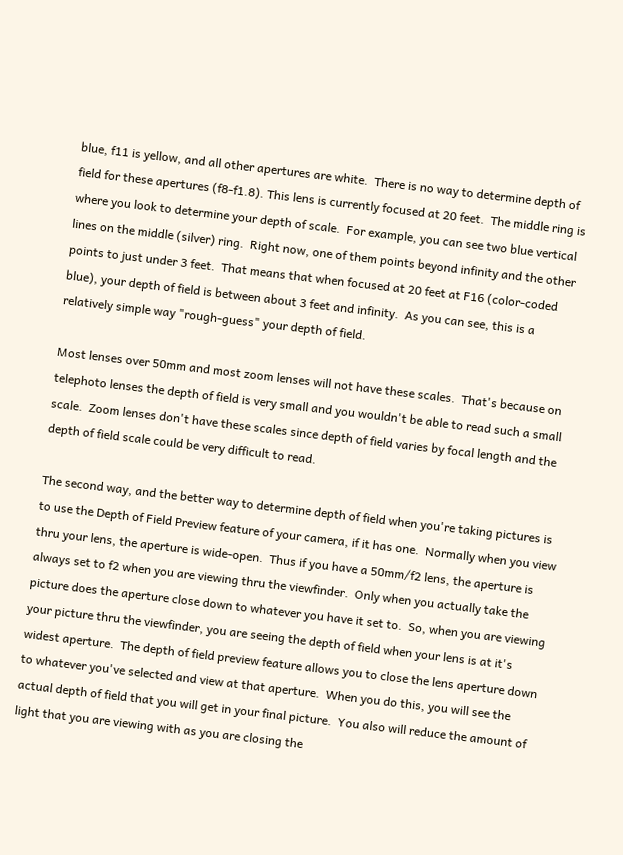blue, f11 is yellow, and all other apertures are white.  There is no way to determine depth of field for these apertures (f8-f1.8). This lens is currently focused at 20 feet.  The middle ring is where you look to determine your depth of scale.  For example, you can see two blue vertical lines on the middle (silver) ring.  Right now, one of them points beyond infinity and the other points to just under 3 feet.  That means that when focused at 20 feet at F16 (color-coded blue), your depth of field is between about 3 feet and infinity.  As you can see, this is a relatively simple way "rough-guess" your depth of field.

Most lenses over 50mm and most zoom lenses will not have these scales.  That's because on telephoto lenses the depth of field is very small and you wouldn't be able to read such a small scale.  Zoom lenses don't have these scales since depth of field varies by focal length and the depth of field scale could be very difficult to read.

The second way, and the better way to determine depth of field when you're taking pictures is to use the Depth of Field Preview feature of your camera, if it has one.  Normally when you view thru your lens, the aperture is wide-open.  Thus if you have a 50mm/f2 lens, the aperture is always set to f2 when you are viewing thru the viewfinder.  Only when you actually take the picture does the aperture close down to whatever you have it set to.  So, when you are viewing your picture thru the viewfinder, you are seeing the depth of field when your lens is at it's widest aperture.  The depth of field preview feature allows you to close the lens aperture down to whatever you've selected and view at that aperture.  When you do this, you will see the actual depth of field that you will get in your final picture.  You also will reduce the amount of light that you are viewing with as you are closing the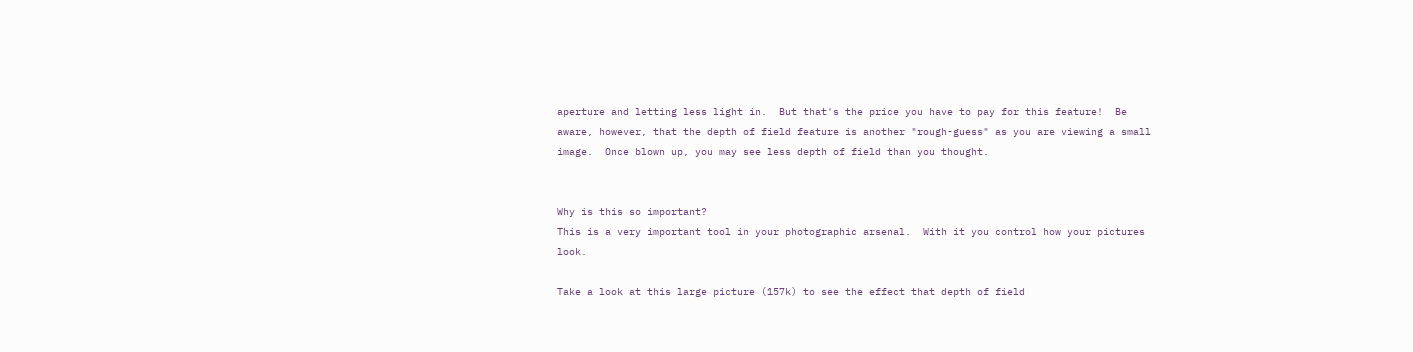aperture and letting less light in.  But that's the price you have to pay for this feature!  Be aware, however, that the depth of field feature is another "rough-guess" as you are viewing a small image.  Once blown up, you may see less depth of field than you thought.


Why is this so important?
This is a very important tool in your photographic arsenal.  With it you control how your pictures look.

Take a look at this large picture (157k) to see the effect that depth of field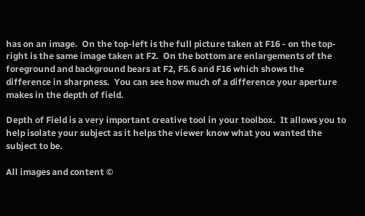has on an image.  On the top-left is the full picture taken at F16 - on the top-right is the same image taken at F2.  On the bottom are enlargements of the foreground and background bears at F2, F5.6 and F16 which shows the difference in sharpness.  You can see how much of a difference your aperture makes in the depth of field.

Depth of Field is a very important creative tool in your toolbox.  It allows you to help isolate your subject as it helps the viewer know what you wanted the subject to be.

All images and content ©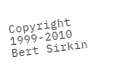Copyright 1999-2010 Bert Sirkin